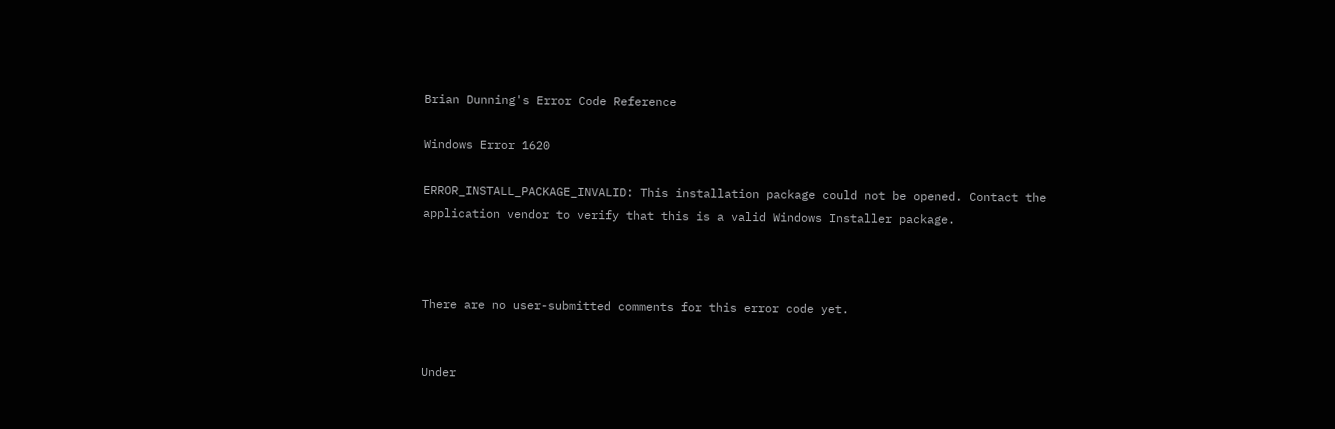Brian Dunning's Error Code Reference

Windows Error 1620

ERROR_INSTALL_PACKAGE_INVALID: This installation package could not be opened. Contact the application vendor to verify that this is a valid Windows Installer package.



There are no user-submitted comments for this error code yet.


Under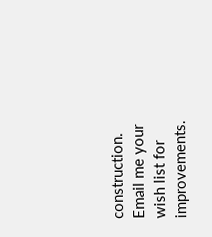construction. Email me your wish list for improvements.